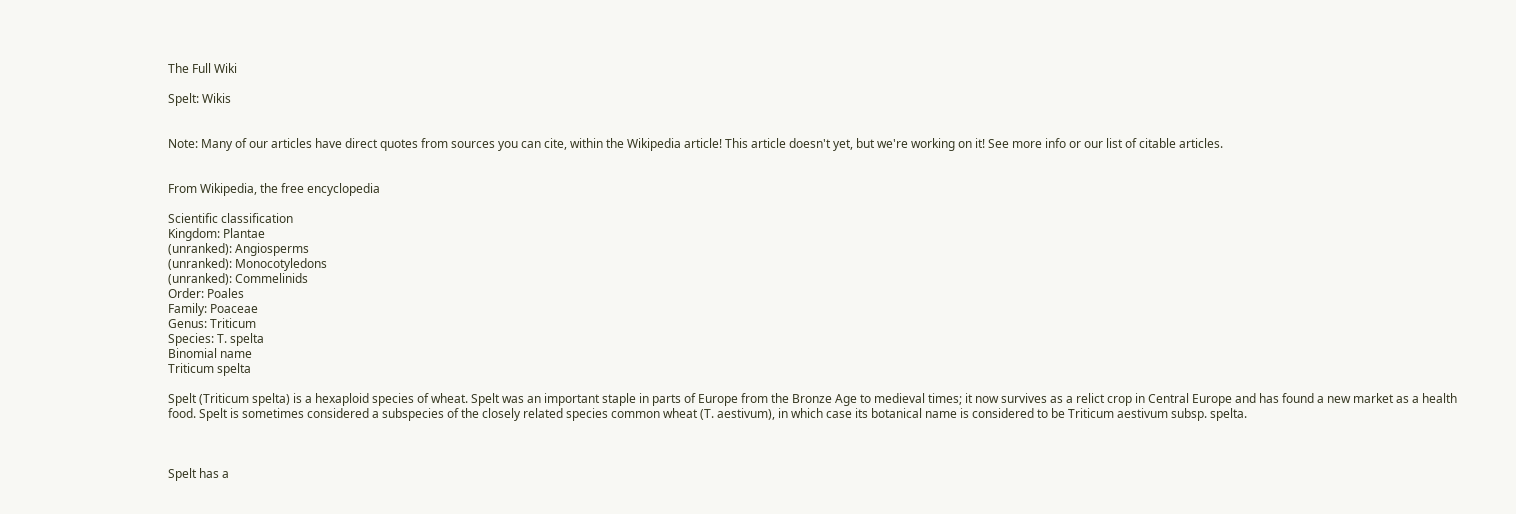The Full Wiki

Spelt: Wikis


Note: Many of our articles have direct quotes from sources you can cite, within the Wikipedia article! This article doesn't yet, but we're working on it! See more info or our list of citable articles.


From Wikipedia, the free encyclopedia

Scientific classification
Kingdom: Plantae
(unranked): Angiosperms
(unranked): Monocotyledons
(unranked): Commelinids
Order: Poales
Family: Poaceae
Genus: Triticum
Species: T. spelta
Binomial name
Triticum spelta

Spelt (Triticum spelta) is a hexaploid species of wheat. Spelt was an important staple in parts of Europe from the Bronze Age to medieval times; it now survives as a relict crop in Central Europe and has found a new market as a health food. Spelt is sometimes considered a subspecies of the closely related species common wheat (T. aestivum), in which case its botanical name is considered to be Triticum aestivum subsp. spelta.



Spelt has a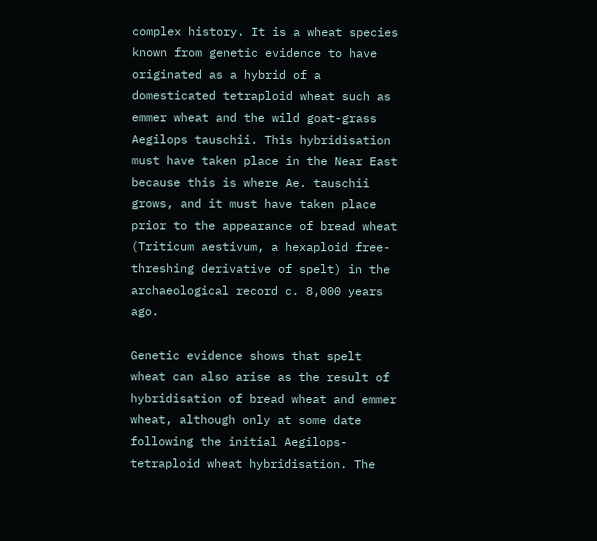complex history. It is a wheat species known from genetic evidence to have originated as a hybrid of a domesticated tetraploid wheat such as emmer wheat and the wild goat-grass Aegilops tauschii. This hybridisation must have taken place in the Near East because this is where Ae. tauschii grows, and it must have taken place prior to the appearance of bread wheat (Triticum aestivum, a hexaploid free-threshing derivative of spelt) in the archaeological record c. 8,000 years ago.

Genetic evidence shows that spelt wheat can also arise as the result of hybridisation of bread wheat and emmer wheat, although only at some date following the initial Aegilops-tetraploid wheat hybridisation. The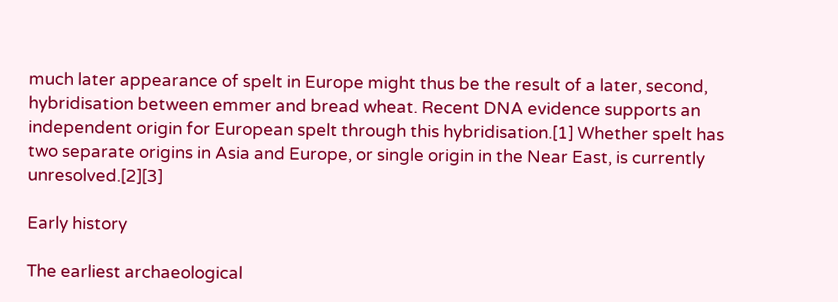much later appearance of spelt in Europe might thus be the result of a later, second, hybridisation between emmer and bread wheat. Recent DNA evidence supports an independent origin for European spelt through this hybridisation.[1] Whether spelt has two separate origins in Asia and Europe, or single origin in the Near East, is currently unresolved.[2][3]

Early history

The earliest archaeological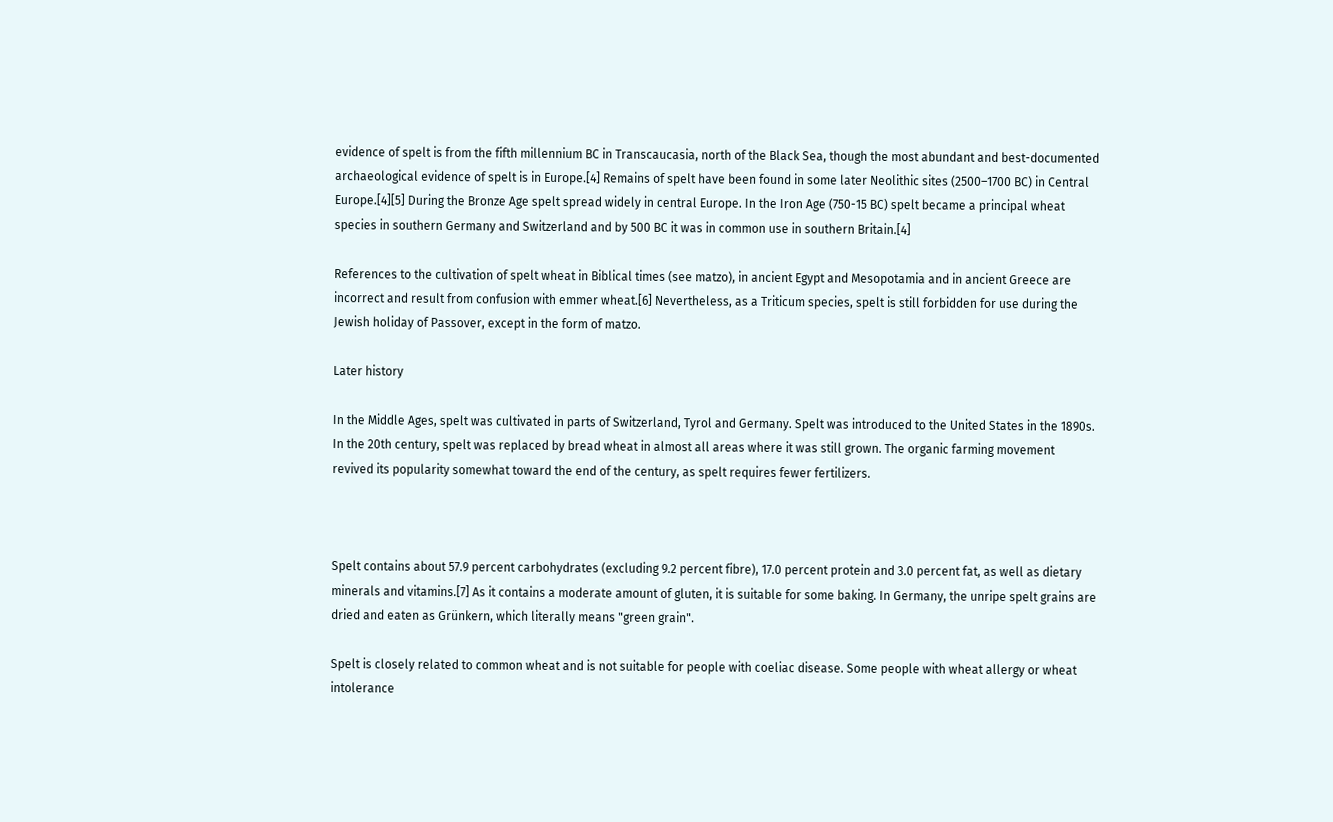evidence of spelt is from the fifth millennium BC in Transcaucasia, north of the Black Sea, though the most abundant and best-documented archaeological evidence of spelt is in Europe.[4] Remains of spelt have been found in some later Neolithic sites (2500–1700 BC) in Central Europe.[4][5] During the Bronze Age spelt spread widely in central Europe. In the Iron Age (750-15 BC) spelt became a principal wheat species in southern Germany and Switzerland and by 500 BC it was in common use in southern Britain.[4]

References to the cultivation of spelt wheat in Biblical times (see matzo), in ancient Egypt and Mesopotamia and in ancient Greece are incorrect and result from confusion with emmer wheat.[6] Nevertheless, as a Triticum species, spelt is still forbidden for use during the Jewish holiday of Passover, except in the form of matzo.

Later history

In the Middle Ages, spelt was cultivated in parts of Switzerland, Tyrol and Germany. Spelt was introduced to the United States in the 1890s. In the 20th century, spelt was replaced by bread wheat in almost all areas where it was still grown. The organic farming movement revived its popularity somewhat toward the end of the century, as spelt requires fewer fertilizers.



Spelt contains about 57.9 percent carbohydrates (excluding 9.2 percent fibre), 17.0 percent protein and 3.0 percent fat, as well as dietary minerals and vitamins.[7] As it contains a moderate amount of gluten, it is suitable for some baking. In Germany, the unripe spelt grains are dried and eaten as Grünkern, which literally means "green grain".

Spelt is closely related to common wheat and is not suitable for people with coeliac disease. Some people with wheat allergy or wheat intolerance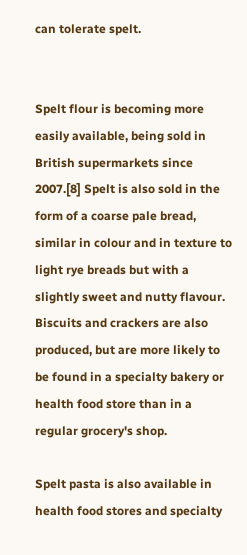can tolerate spelt.


Spelt flour is becoming more easily available, being sold in British supermarkets since 2007.[8] Spelt is also sold in the form of a coarse pale bread, similar in colour and in texture to light rye breads but with a slightly sweet and nutty flavour. Biscuits and crackers are also produced, but are more likely to be found in a specialty bakery or health food store than in a regular grocery's shop.

Spelt pasta is also available in health food stores and specialty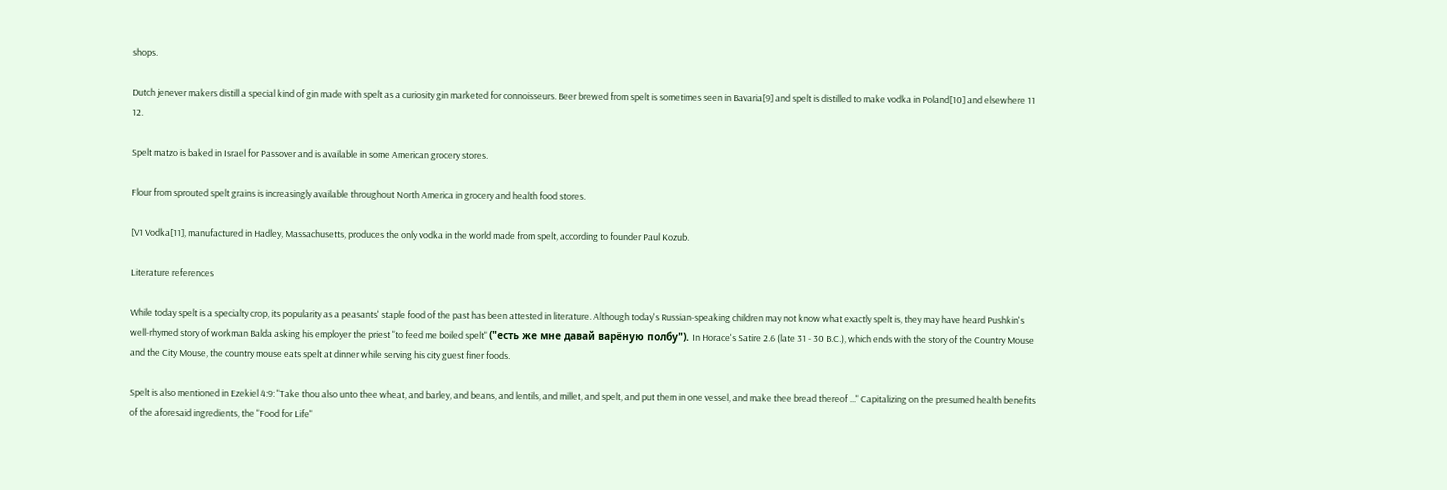shops.

Dutch jenever makers distill a special kind of gin made with spelt as a curiosity gin marketed for connoisseurs. Beer brewed from spelt is sometimes seen in Bavaria[9] and spelt is distilled to make vodka in Poland[10] and elsewhere 11 12.

Spelt matzo is baked in Israel for Passover and is available in some American grocery stores.

Flour from sprouted spelt grains is increasingly available throughout North America in grocery and health food stores.

[V1 Vodka[11], manufactured in Hadley, Massachusetts, produces the only vodka in the world made from spelt, according to founder Paul Kozub.

Literature references

While today spelt is a specialty crop, its popularity as a peasants' staple food of the past has been attested in literature. Although today's Russian-speaking children may not know what exactly spelt is, they may have heard Pushkin's well-rhymed story of workman Balda asking his employer the priest "to feed me boiled spelt" ("есть же мне давай варёную полбу"). In Horace's Satire 2.6 (late 31 - 30 B.C.), which ends with the story of the Country Mouse and the City Mouse, the country mouse eats spelt at dinner while serving his city guest finer foods.

Spelt is also mentioned in Ezekiel 4:9: "Take thou also unto thee wheat, and barley, and beans, and lentils, and millet, and spelt, and put them in one vessel, and make thee bread thereof ..." Capitalizing on the presumed health benefits of the aforesaid ingredients, the "Food for Life"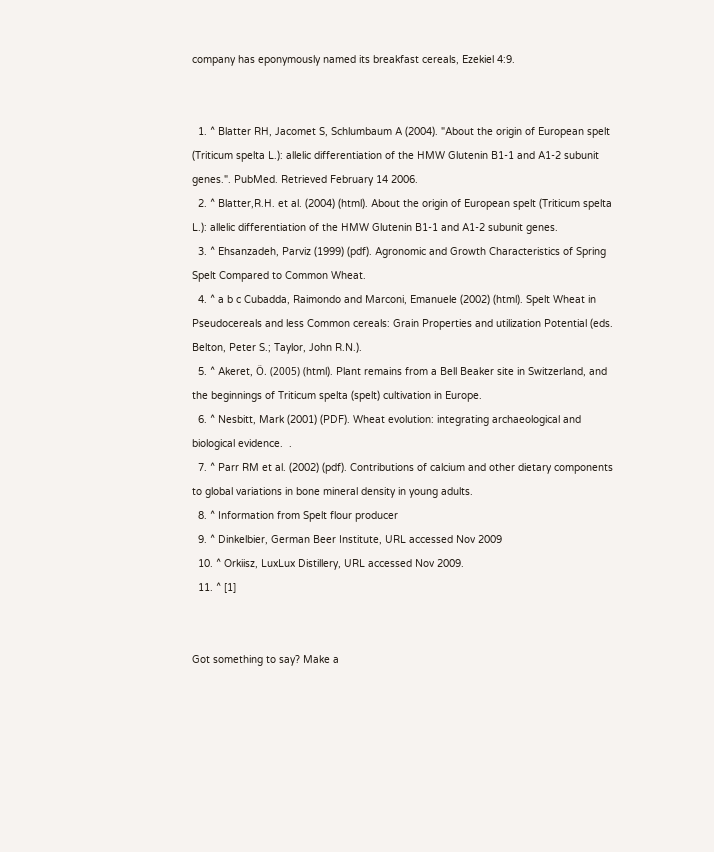company has eponymously named its breakfast cereals, Ezekiel 4:9.


  1. ^ Blatter RH, Jacomet S, Schlumbaum A (2004). "About the origin of European spelt (Triticum spelta L.): allelic differentiation of the HMW Glutenin B1-1 and A1-2 subunit genes.". PubMed. Retrieved February 14 2006.
  2. ^ Blatter,R.H. et al. (2004) (html). About the origin of European spelt (Triticum spelta L.): allelic differentiation of the HMW Glutenin B1-1 and A1-2 subunit genes.
  3. ^ Ehsanzadeh, Parviz (1999) (pdf). Agronomic and Growth Characteristics of Spring Spelt Compared to Common Wheat.
  4. ^ a b c Cubadda, Raimondo and Marconi, Emanuele (2002) (html). Spelt Wheat in Pseudocereals and less Common cereals: Grain Properties and utilization Potential (eds. Belton, Peter S.; Taylor, John R.N.).
  5. ^ Akeret, Ö. (2005) (html). Plant remains from a Bell Beaker site in Switzerland, and the beginnings of Triticum spelta (spelt) cultivation in Europe.
  6. ^ Nesbitt, Mark (2001) (PDF). Wheat evolution: integrating archaeological and biological evidence.  .
  7. ^ Parr RM et al. (2002) (pdf). Contributions of calcium and other dietary components to global variations in bone mineral density in young adults.
  8. ^ Information from Spelt flour producer
  9. ^ Dinkelbier, German Beer Institute, URL accessed Nov 2009
  10. ^ Orkiisz, LuxLux Distillery, URL accessed Nov 2009.
  11. ^ [1]


Got something to say? Make a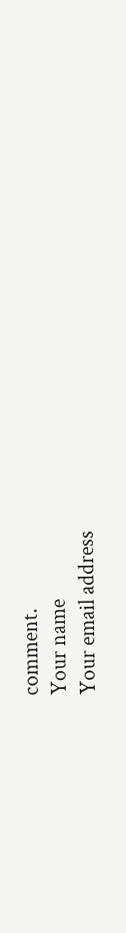comment.
Your name
Your email address